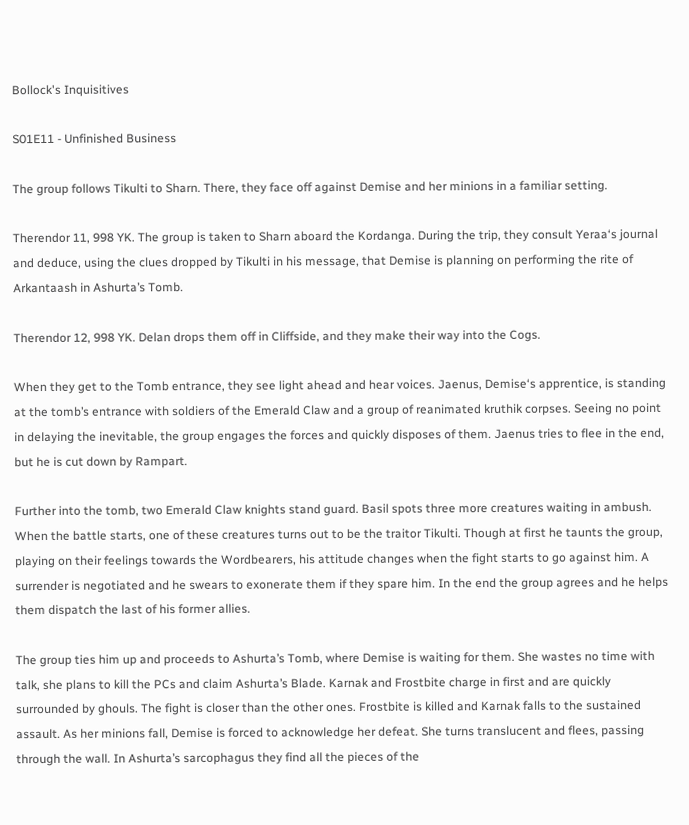Bollock's Inquisitives

S01E11 - Unfinished Business

The group follows Tikulti to Sharn. There, they face off against Demise and her minions in a familiar setting.

Therendor 11, 998 YK. The group is taken to Sharn aboard the Kordanga. During the trip, they consult Yeraa‘s journal and deduce, using the clues dropped by Tikulti in his message, that Demise is planning on performing the rite of Arkantaash in Ashurta’s Tomb.

Therendor 12, 998 YK. Delan drops them off in Cliffside, and they make their way into the Cogs.

When they get to the Tomb entrance, they see light ahead and hear voices. Jaenus, Demise‘s apprentice, is standing at the tomb’s entrance with soldiers of the Emerald Claw and a group of reanimated kruthik corpses. Seeing no point in delaying the inevitable, the group engages the forces and quickly disposes of them. Jaenus tries to flee in the end, but he is cut down by Rampart.

Further into the tomb, two Emerald Claw knights stand guard. Basil spots three more creatures waiting in ambush. When the battle starts, one of these creatures turns out to be the traitor Tikulti. Though at first he taunts the group, playing on their feelings towards the Wordbearers, his attitude changes when the fight starts to go against him. A surrender is negotiated and he swears to exonerate them if they spare him. In the end the group agrees and he helps them dispatch the last of his former allies.

The group ties him up and proceeds to Ashurta’s Tomb, where Demise is waiting for them. She wastes no time with talk, she plans to kill the PCs and claim Ashurta’s Blade. Karnak and Frostbite charge in first and are quickly surrounded by ghouls. The fight is closer than the other ones. Frostbite is killed and Karnak falls to the sustained assault. As her minions fall, Demise is forced to acknowledge her defeat. She turns translucent and flees, passing through the wall. In Ashurta’s sarcophagus they find all the pieces of the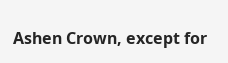Ashen Crown, except for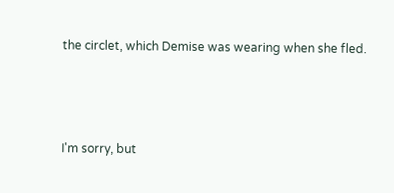the circlet, which Demise was wearing when she fled.



I'm sorry, but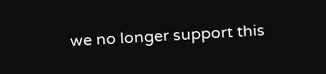we no longer support this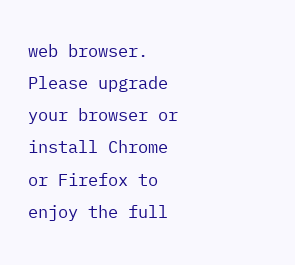web browser. Please upgrade your browser or install Chrome or Firefox to enjoy the full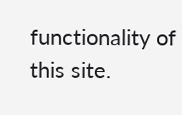functionality of this site.